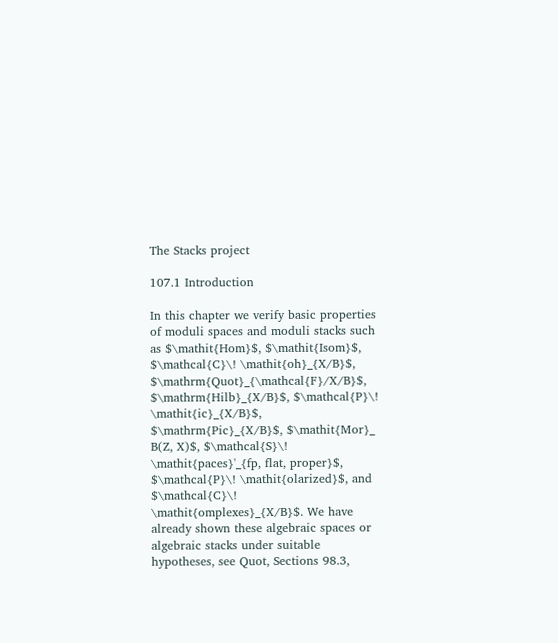The Stacks project

107.1 Introduction

In this chapter we verify basic properties of moduli spaces and moduli stacks such as $\mathit{Hom}$, $\mathit{Isom}$, $\mathcal{C}\! \mathit{oh}_{X/B}$, $\mathrm{Quot}_{\mathcal{F}/X/B}$, $\mathrm{Hilb}_{X/B}$, $\mathcal{P}\! \mathit{ic}_{X/B}$, $\mathrm{Pic}_{X/B}$, $\mathit{Mor}_ B(Z, X)$, $\mathcal{S}\! \mathit{paces}'_{fp, flat, proper}$, $\mathcal{P}\! \mathit{olarized}$, and $\mathcal{C}\! \mathit{omplexes}_{X/B}$. We have already shown these algebraic spaces or algebraic stacks under suitable hypotheses, see Quot, Sections 98.3,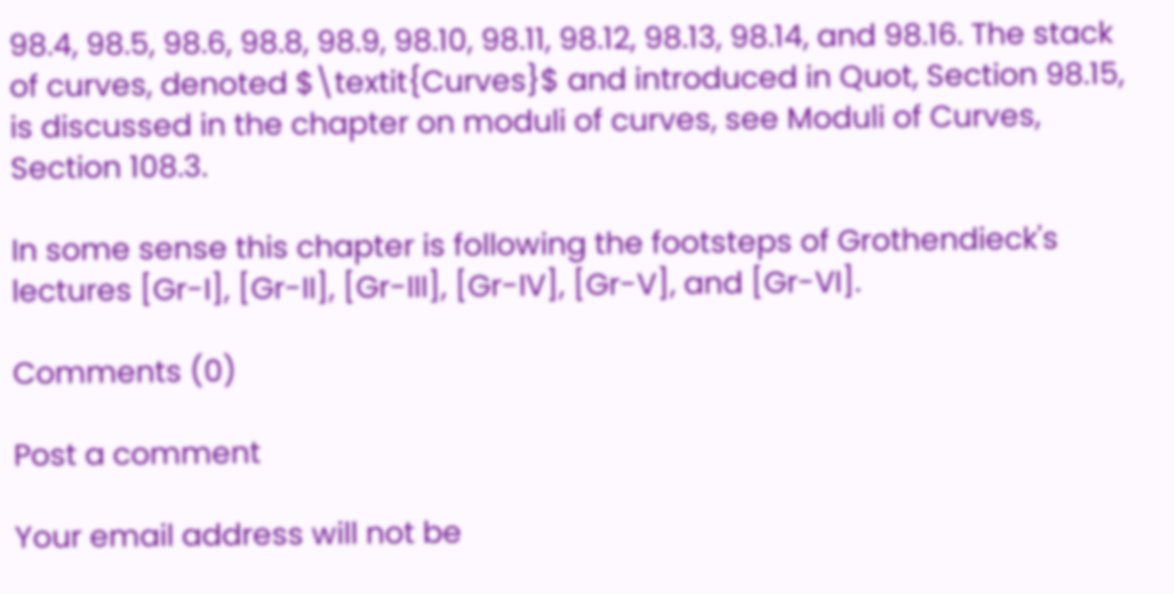98.4, 98.5, 98.6, 98.8, 98.9, 98.10, 98.11, 98.12, 98.13, 98.14, and 98.16. The stack of curves, denoted $\textit{Curves}$ and introduced in Quot, Section 98.15, is discussed in the chapter on moduli of curves, see Moduli of Curves, Section 108.3.

In some sense this chapter is following the footsteps of Grothendieck's lectures [Gr-I], [Gr-II], [Gr-III], [Gr-IV], [Gr-V], and [Gr-VI].

Comments (0)

Post a comment

Your email address will not be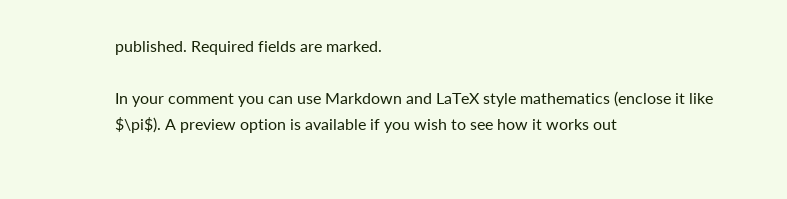published. Required fields are marked.

In your comment you can use Markdown and LaTeX style mathematics (enclose it like $\pi$). A preview option is available if you wish to see how it works out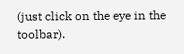(just click on the eye in the toolbar).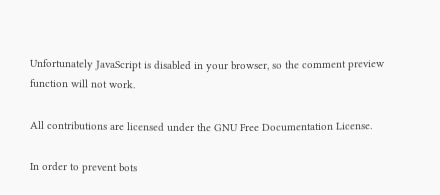Unfortunately JavaScript is disabled in your browser, so the comment preview function will not work.

All contributions are licensed under the GNU Free Documentation License.

In order to prevent bots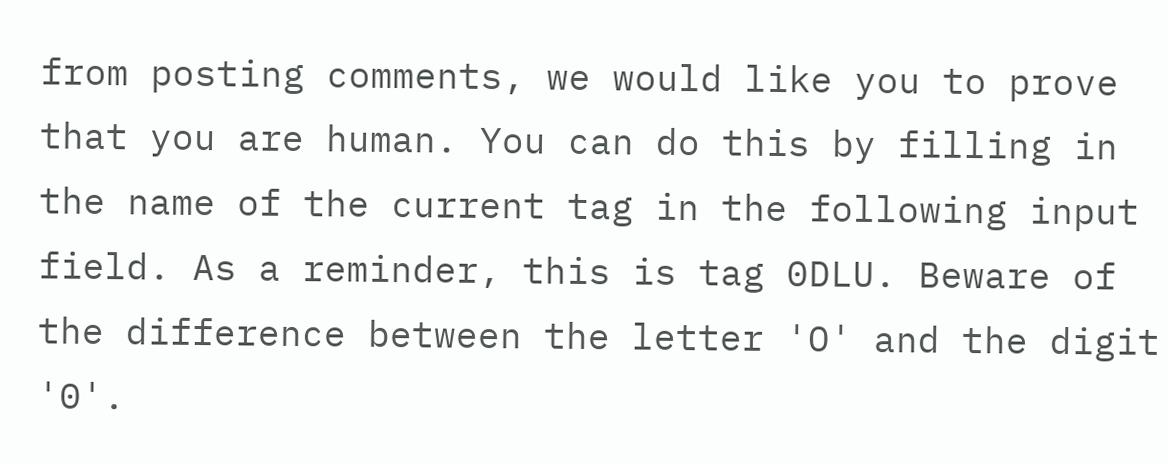from posting comments, we would like you to prove that you are human. You can do this by filling in the name of the current tag in the following input field. As a reminder, this is tag 0DLU. Beware of the difference between the letter 'O' and the digit '0'.